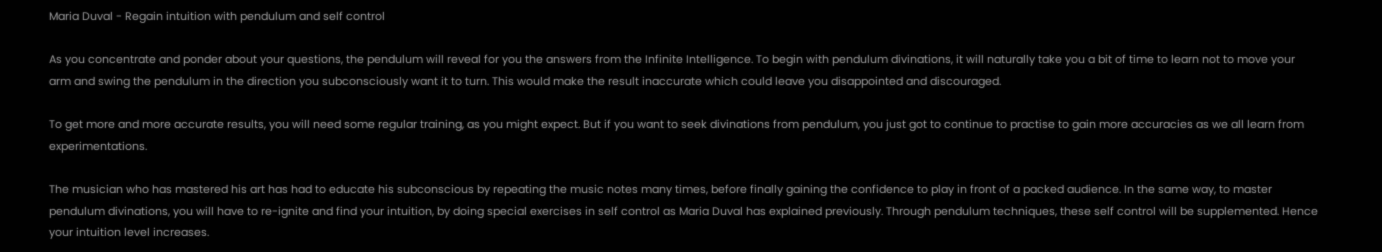Maria Duval - Regain intuition with pendulum and self control

As you concentrate and ponder about your questions, the pendulum will reveal for you the answers from the Infinite Intelligence. To begin with pendulum divinations, it will naturally take you a bit of time to learn not to move your arm and swing the pendulum in the direction you subconsciously want it to turn. This would make the result inaccurate which could leave you disappointed and discouraged.

To get more and more accurate results, you will need some regular training, as you might expect. But if you want to seek divinations from pendulum, you just got to continue to practise to gain more accuracies as we all learn from experimentations.

The musician who has mastered his art has had to educate his subconscious by repeating the music notes many times, before finally gaining the confidence to play in front of a packed audience. In the same way, to master pendulum divinations, you will have to re-ignite and find your intuition, by doing special exercises in self control as Maria Duval has explained previously. Through pendulum techniques, these self control will be supplemented. Hence your intuition level increases.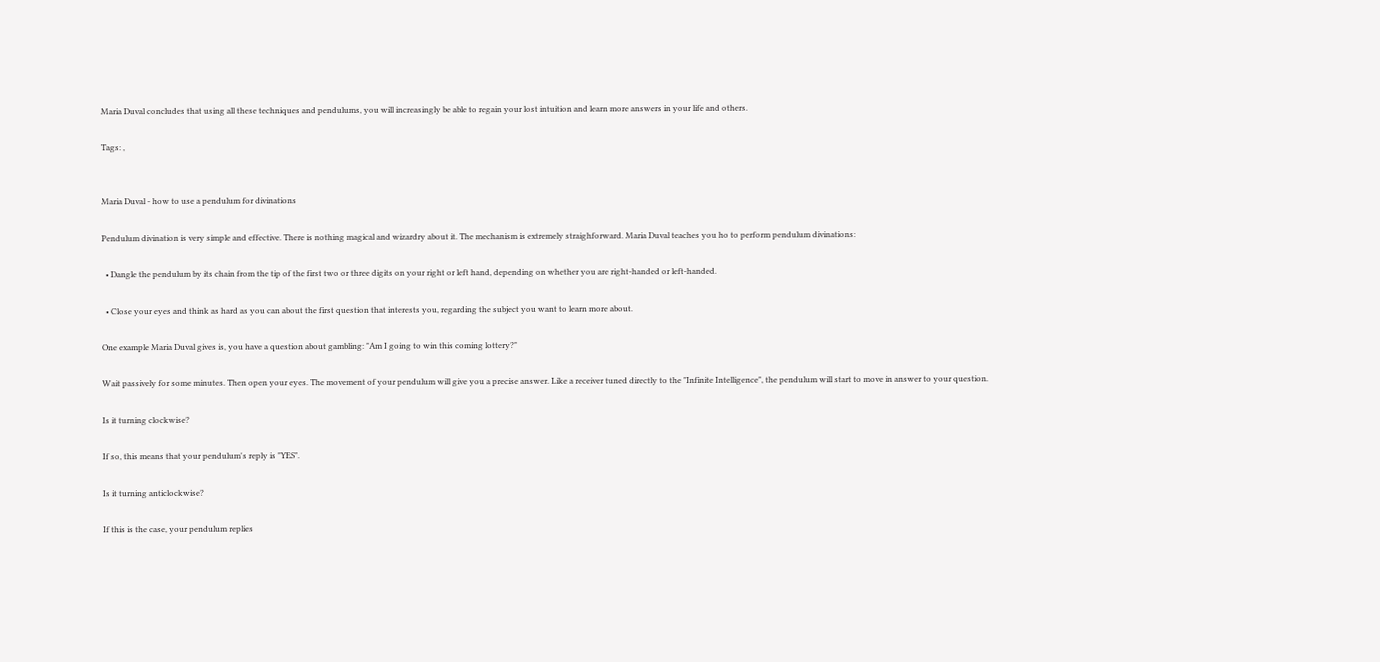Maria Duval concludes that using all these techniques and pendulums, you will increasingly be able to regain your lost intuition and learn more answers in your life and others.

Tags: ,


Maria Duval - how to use a pendulum for divinations

Pendulum divination is very simple and effective. There is nothing magical and wizardry about it. The mechanism is extremely straighforward. Maria Duval teaches you ho to perform pendulum divinations:

  • Dangle the pendulum by its chain from the tip of the first two or three digits on your right or left hand, depending on whether you are right-handed or left-handed.

  • Close your eyes and think as hard as you can about the first question that interests you, regarding the subject you want to learn more about.

One example Maria Duval gives is, you have a question about gambling: "Am I going to win this coming lottery?"

Wait passively for some minutes. Then open your eyes. The movement of your pendulum will give you a precise answer. Like a receiver tuned directly to the "Infinite Intelligence", the pendulum will start to move in answer to your question.

Is it turning clockwise?

If so, this means that your pendulum's reply is "YES".

Is it turning anticlockwise?

If this is the case, your pendulum replies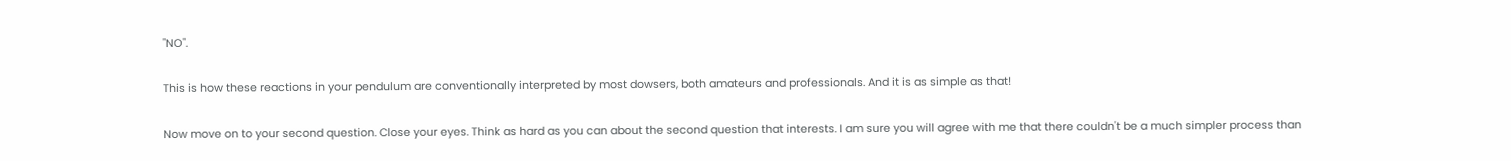"NO".

This is how these reactions in your pendulum are conventionally interpreted by most dowsers, both amateurs and professionals. And it is as simple as that!

Now move on to your second question. Close your eyes. Think as hard as you can about the second question that interests. I am sure you will agree with me that there couldn't be a much simpler process than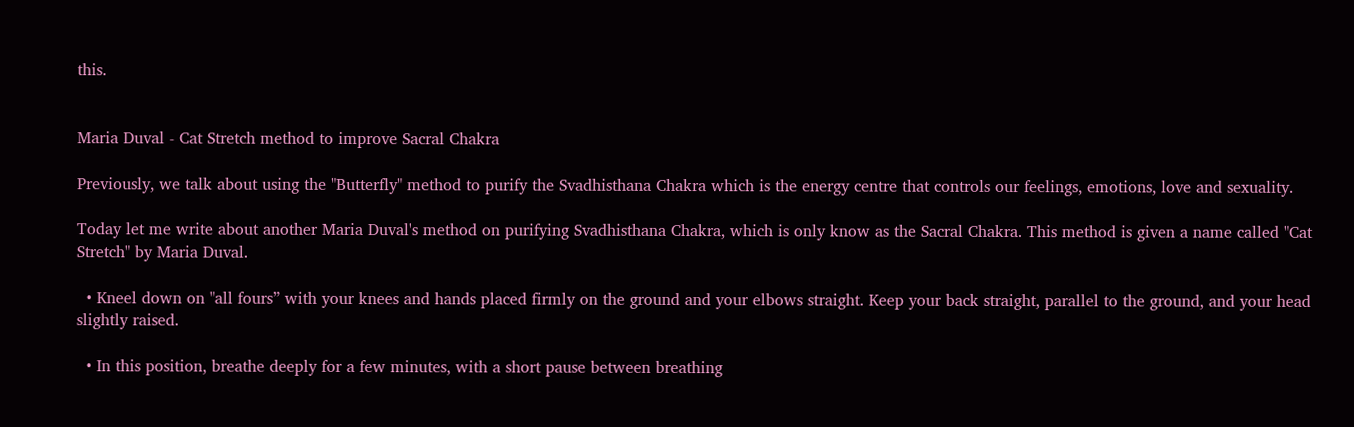this.


Maria Duval - Cat Stretch method to improve Sacral Chakra

Previously, we talk about using the "Butterfly" method to purify the Svadhisthana Chakra which is the energy centre that controls our feelings, emotions, love and sexuality.

Today let me write about another Maria Duval's method on purifying Svadhisthana Chakra, which is only know as the Sacral Chakra. This method is given a name called "Cat Stretch" by Maria Duval.

  • Kneel down on "all fours” with your knees and hands placed firmly on the ground and your elbows straight. Keep your back straight, parallel to the ground, and your head slightly raised.

  • In this position, breathe deeply for a few minutes, with a short pause between breathing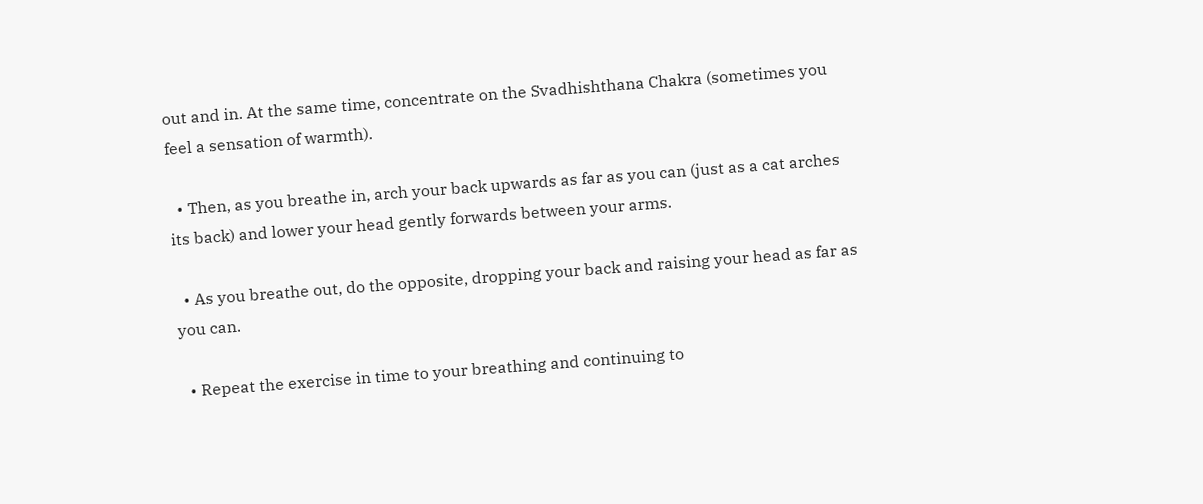out and in. At the same time, concentrate on the Svadhishthana Chakra (sometimes you feel a sensation of warmth).

  • Then, as you breathe in, arch your back upwards as far as you can (just as a cat arches its back) and lower your head gently forwards between your arms.

  • As you breathe out, do the opposite, dropping your back and raising your head as far as you can.

  • Repeat the exercise in time to your breathing and continuing to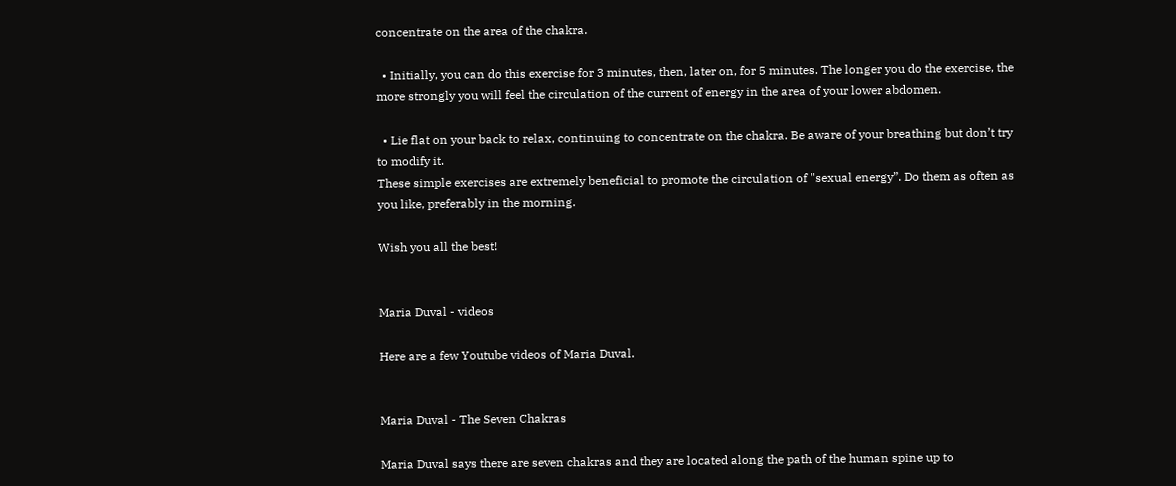concentrate on the area of the chakra.

  • Initially, you can do this exercise for 3 minutes, then, later on, for 5 minutes. The longer you do the exercise, the more strongly you will feel the circulation of the current of energy in the area of your lower abdomen.

  • Lie flat on your back to relax, continuing to concentrate on the chakra. Be aware of your breathing but don’t try to modify it.
These simple exercises are extremely beneficial to promote the circulation of "sexual energy”. Do them as often as you like, preferably in the morning.

Wish you all the best!


Maria Duval - videos

Here are a few Youtube videos of Maria Duval.


Maria Duval - The Seven Chakras

Maria Duval says there are seven chakras and they are located along the path of the human spine up to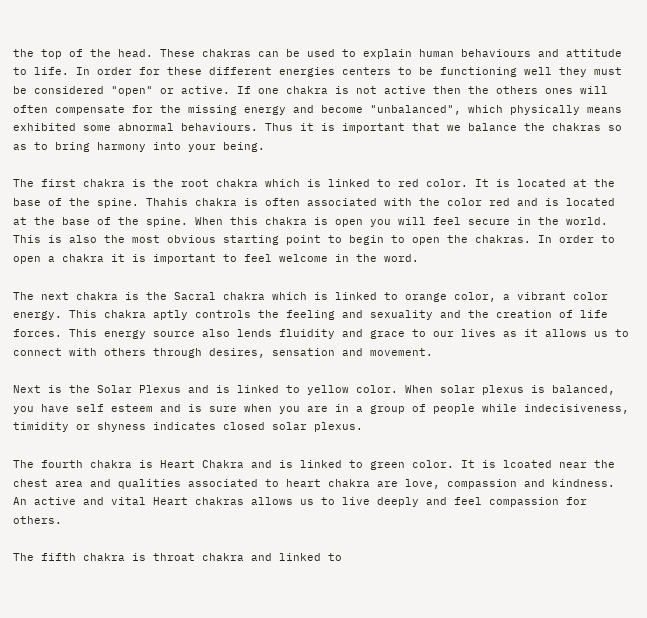the top of the head. These chakras can be used to explain human behaviours and attitude to life. In order for these different energies centers to be functioning well they must be considered "open" or active. If one chakra is not active then the others ones will often compensate for the missing energy and become "unbalanced", which physically means exhibited some abnormal behaviours. Thus it is important that we balance the chakras so as to bring harmony into your being.

The first chakra is the root chakra which is linked to red color. It is located at the base of the spine. Thahis chakra is often associated with the color red and is located at the base of the spine. When this chakra is open you will feel secure in the world. This is also the most obvious starting point to begin to open the chakras. In order to open a chakra it is important to feel welcome in the word.

The next chakra is the Sacral chakra which is linked to orange color, a vibrant color energy. This chakra aptly controls the feeling and sexuality and the creation of life forces. This energy source also lends fluidity and grace to our lives as it allows us to connect with others through desires, sensation and movement.

Next is the Solar Plexus and is linked to yellow color. When solar plexus is balanced, you have self esteem and is sure when you are in a group of people while indecisiveness, timidity or shyness indicates closed solar plexus.

The fourth chakra is Heart Chakra and is linked to green color. It is lcoated near the chest area and qualities associated to heart chakra are love, compassion and kindness. An active and vital Heart chakras allows us to live deeply and feel compassion for others.

The fifth chakra is throat chakra and linked to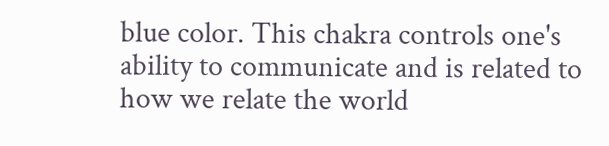blue color. This chakra controls one's ability to communicate and is related to how we relate the world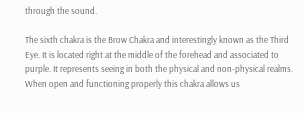through the sound.

The sixth chakra is the Brow Chakra and interestingly known as the Third Eye. It is located right at the middle of the forehead and associated to purple. It represents seeing in both the physical and non-physical realms. When open and functioning properly this chakra allows us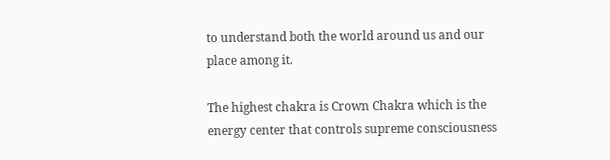to understand both the world around us and our place among it.

The highest chakra is Crown Chakra which is the energy center that controls supreme consciousness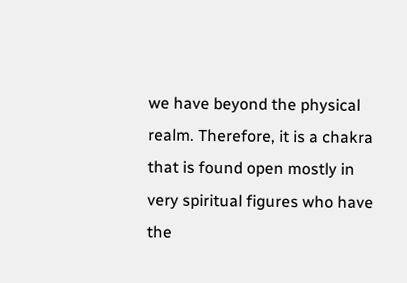we have beyond the physical realm. Therefore, it is a chakra that is found open mostly in very spiritual figures who have the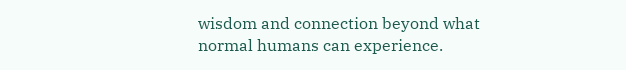wisdom and connection beyond what normal humans can experience.